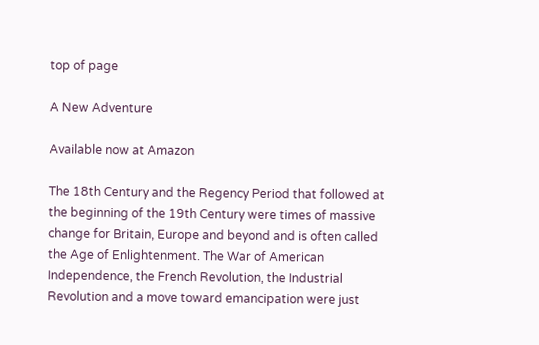top of page

A New Adventure

Available now at Amazon

The 18th Century and the Regency Period that followed at the beginning of the 19th Century were times of massive change for Britain, Europe and beyond and is often called the Age of Enlightenment. The War of American Independence, the French Revolution, the Industrial Revolution and a move toward emancipation were just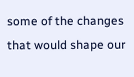some of the changes that would shape our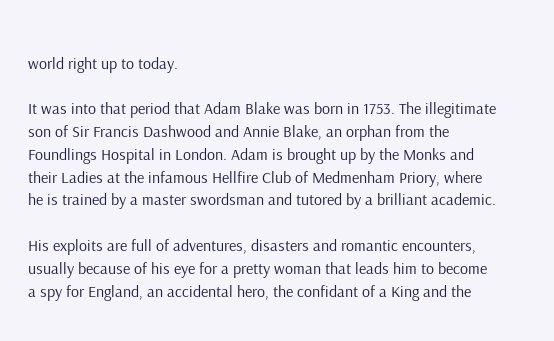world right up to today.

It was into that period that Adam Blake was born in 1753. The illegitimate son of Sir Francis Dashwood and Annie Blake, an orphan from the Foundlings Hospital in London. Adam is brought up by the Monks and their Ladies at the infamous Hellfire Club of Medmenham Priory, where he is trained by a master swordsman and tutored by a brilliant academic.

His exploits are full of adventures, disasters and romantic encounters, usually because of his eye for a pretty woman that leads him to become a spy for England, an accidental hero, the confidant of a King and the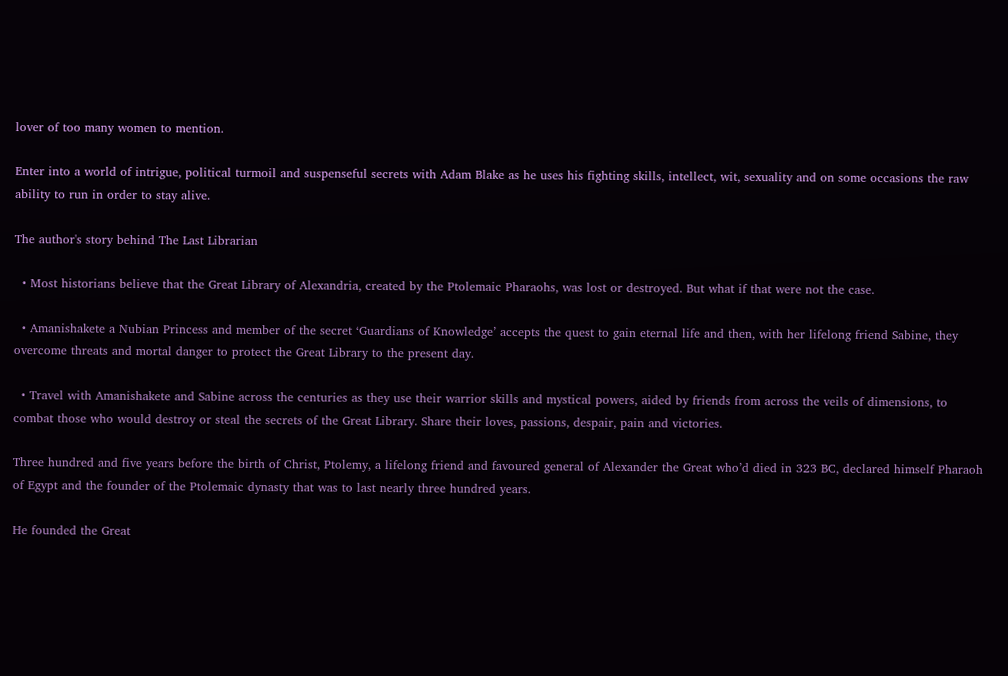lover of too many women to mention.

Enter into a world of intrigue, political turmoil and suspenseful secrets with Adam Blake as he uses his fighting skills, intellect, wit, sexuality and on some occasions the raw ability to run in order to stay alive.

The author's story behind The Last Librarian

  • Most historians believe that the Great Library of Alexandria, created by the Ptolemaic Pharaohs, was lost or destroyed. But what if that were not the case.

  • Amanishakete a Nubian Princess and member of the secret ‘Guardians of Knowledge’ accepts the quest to gain eternal life and then, with her lifelong friend Sabine, they overcome threats and mortal danger to protect the Great Library to the present day.

  • Travel with Amanishakete and Sabine across the centuries as they use their warrior skills and mystical powers, aided by friends from across the veils of dimensions, to combat those who would destroy or steal the secrets of the Great Library. Share their loves, passions, despair, pain and victories.

Three hundred and five years before the birth of Christ, Ptolemy, a lifelong friend and favoured general of Alexander the Great who’d died in 323 BC, declared himself Pharaoh of Egypt and the founder of the Ptolemaic dynasty that was to last nearly three hundred years.

He founded the Great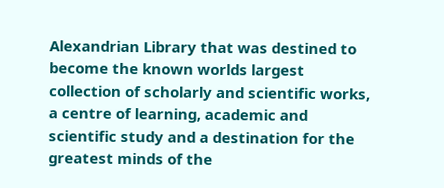Alexandrian Library that was destined to become the known worlds largest collection of scholarly and scientific works, a centre of learning, academic and scientific study and a destination for the greatest minds of the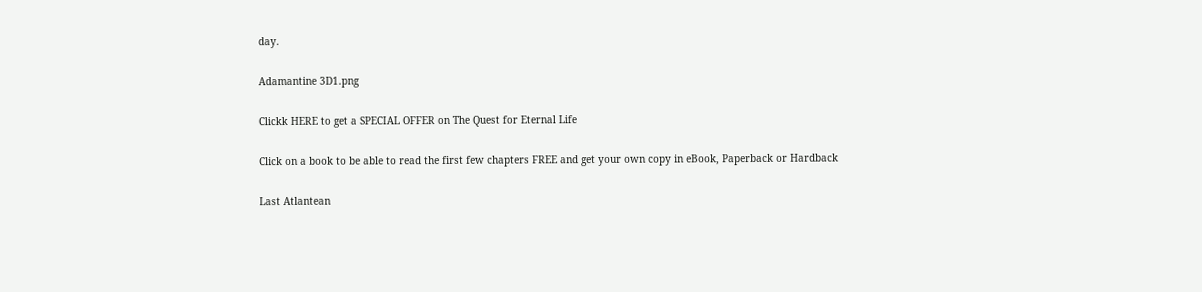day.

Adamantine 3D1.png

Clickk HERE to get a SPECIAL OFFER on The Quest for Eternal Life

Click on a book to be able to read the first few chapters FREE and get your own copy in eBook, Paperback or Hardback

Last Atlantean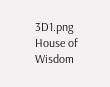3D1.png
House of Wisdom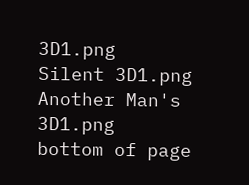3D1.png
Silent 3D1.png
Another Man's 3D1.png
bottom of page